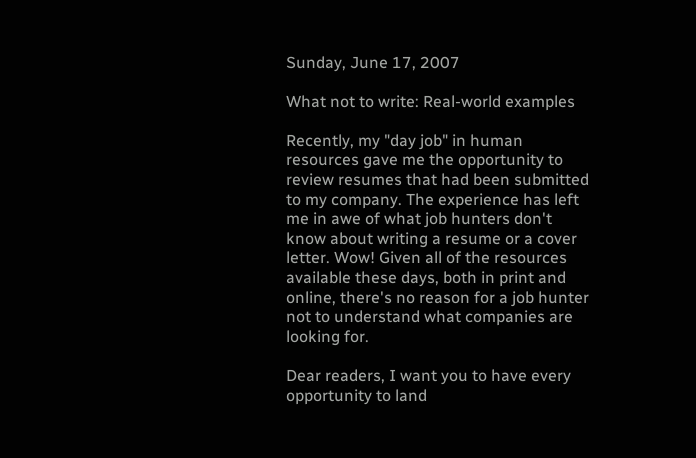Sunday, June 17, 2007

What not to write: Real-world examples

Recently, my "day job" in human resources gave me the opportunity to review resumes that had been submitted to my company. The experience has left me in awe of what job hunters don't know about writing a resume or a cover letter. Wow! Given all of the resources available these days, both in print and online, there's no reason for a job hunter not to understand what companies are looking for.

Dear readers, I want you to have every opportunity to land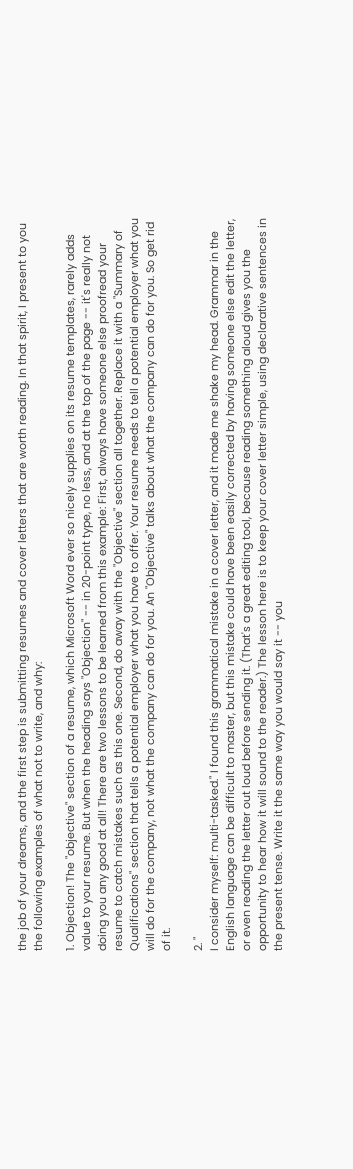the job of your dreams, and the first step is submitting resumes and cover letters that are worth reading. In that spirit, I present to you the following examples of what not to write, and why:

1. Objection! The "objective" section of a resume, which Microsoft Word ever so nicely supplies on its resume templates, rarely adds value to your resume. But when the heading says "Objection" -- in 20-point type, no less, and at the top of the page -- it's really not doing you any good at all! There are two lessons to be learned from this example: First, always have someone else proofread your resume to catch mistakes such as this one. Second, do away with the "Objective" section all together. Replace it with a "Summary of Qualifications" section that tells a potential employer what you have to offer. Your resume needs to tell a potential employer what you will do for the company, not what the company can do for you. An "Objective" talks about what the company can do for you. So get rid of it.

2. "
I consider myself: multi-tasked." I found this grammatical mistake in a cover letter, and it made me shake my head. Grammar in the English language can be difficult to master, but this mistake could have been easily corrected by having someone else edit the letter, or even reading the letter out loud before sending it. (That's a great editing tool, because reading something aloud gives you the opportunity to hear how it will sound to the reader.) The lesson here is to keep your cover letter simple, using declarative sentences in the present tense. Write it the same way you would say it -- you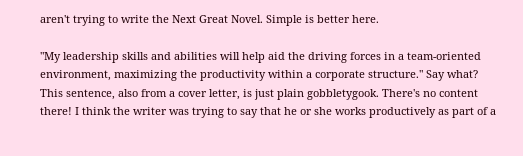aren't trying to write the Next Great Novel. Simple is better here.

"My leadership skills and abilities will help aid the driving forces in a team-oriented environment, maximizing the productivity within a corporate structure." Say what? This sentence, also from a cover letter, is just plain gobbletygook. There's no content there! I think the writer was trying to say that he or she works productively as part of a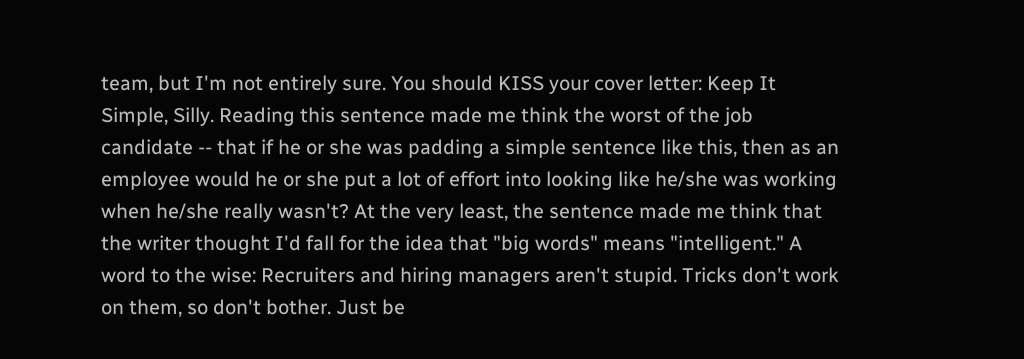team, but I'm not entirely sure. You should KISS your cover letter: Keep It Simple, Silly. Reading this sentence made me think the worst of the job candidate -- that if he or she was padding a simple sentence like this, then as an employee would he or she put a lot of effort into looking like he/she was working when he/she really wasn't? At the very least, the sentence made me think that the writer thought I'd fall for the idea that "big words" means "intelligent." A word to the wise: Recruiters and hiring managers aren't stupid. Tricks don't work on them, so don't bother. Just be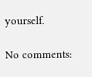yourself.

No comments: